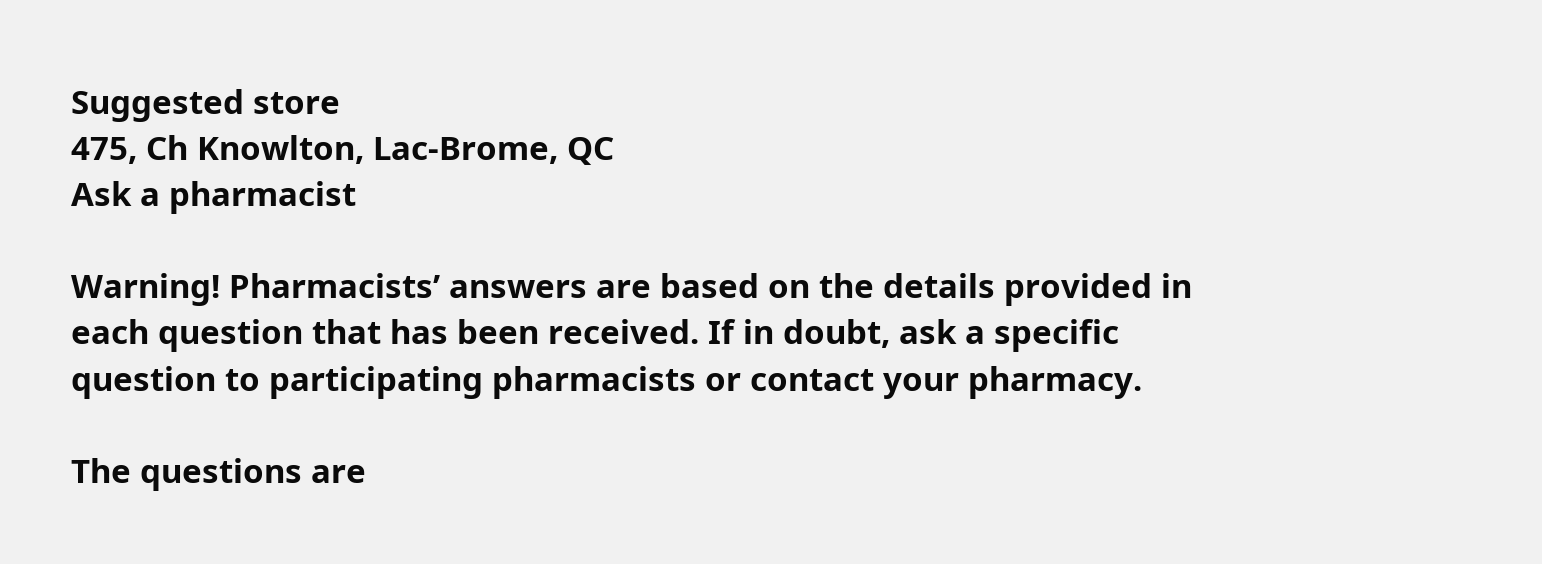Suggested store
475, Ch Knowlton, Lac-Brome, QC
Ask a pharmacist

Warning! Pharmacists’ answers are based on the details provided in each question that has been received. If in doubt, ask a specific question to participating pharmacists or contact your pharmacy.

The questions are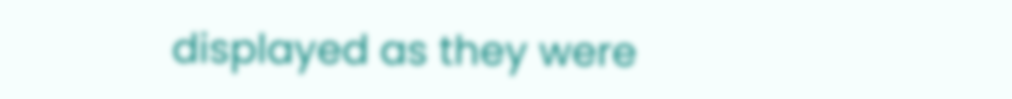displayed as they were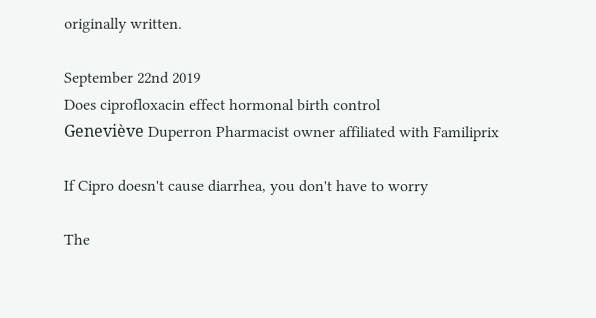originally written.

September 22nd 2019
Does ciprofloxacin effect hormonal birth control
Geneviève Duperron Pharmacist owner affiliated with Familiprix

If Cipro doesn't cause diarrhea, you don't have to worry

The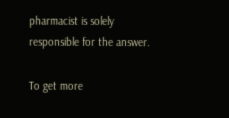pharmacist is solely responsible for the answer.

To get more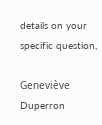details on your specific question,

Geneviève Duperron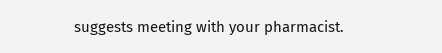suggests meeting with your pharmacist.